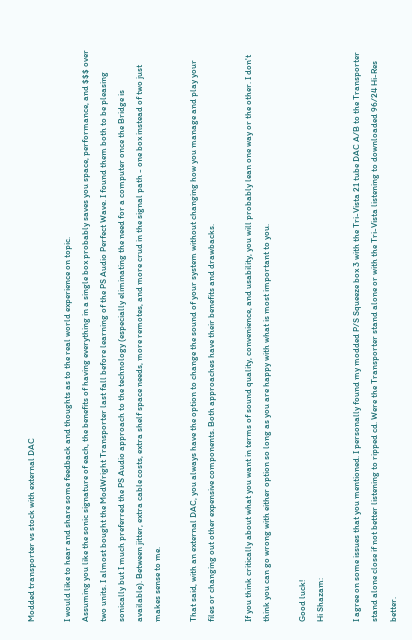Modded transporter vs stock with external DAC

I would like to hear and share some feedback and thoughts as to the real world experience on topic.
Assuming you like the sonic signature of each, the benefits of having everything in a single box probably saves you space, performance, and $$$ over two units. I almost bought the ModWright Transporter last fall before learning of the PS Audio Perfect Wave. I found them both to be pleasing sonically but I much preferred the PS Audio approach to the technology (especially eliminating the need for a computer once the Bridge is available). Between jitter, extra cable costs, extra shelf space needs, more remotes, and more crud in the signal path - one box instead of two just makes sense to me.

That said, with an external DAC, you always have the option to change the sound of your system without changing how you manage and play your files or changing out other expensive components. Both approaches have their benefits and drawbacks.

If you think critically about what you want in terms of sound quality, convenience, and usability, you will probably lean one way or the other. I don't think you can go wrong with either option so long as you are happy with what is most important to you.

Good luck!
Hi Shazam:

I agree on some issues that you mentioned. I personally found my modded P/S Squeeze box 3 with the Tri-Vista 21 tube DAC A/B to the Transporter stand alone close if not better listening to ripped cd. Were the Transporter stand alone or with the Tri-Vista listening to downloaded 96/24 Hi-Res better.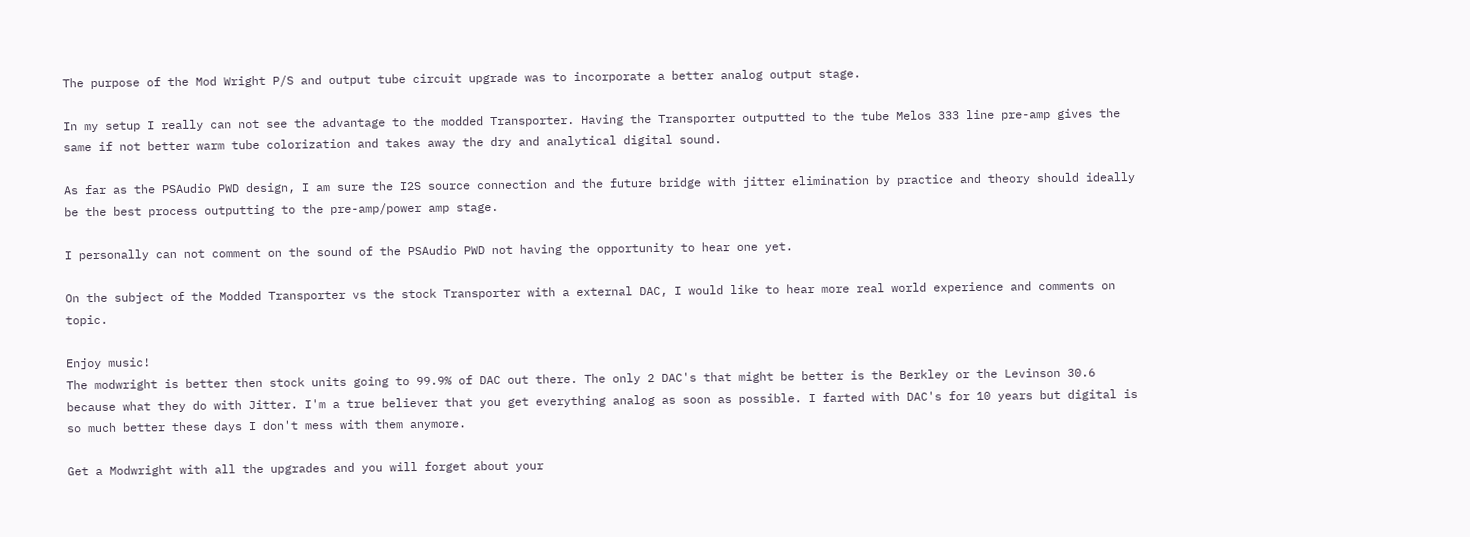The purpose of the Mod Wright P/S and output tube circuit upgrade was to incorporate a better analog output stage.

In my setup I really can not see the advantage to the modded Transporter. Having the Transporter outputted to the tube Melos 333 line pre-amp gives the same if not better warm tube colorization and takes away the dry and analytical digital sound.

As far as the PSAudio PWD design, I am sure the I2S source connection and the future bridge with jitter elimination by practice and theory should ideally be the best process outputting to the pre-amp/power amp stage.

I personally can not comment on the sound of the PSAudio PWD not having the opportunity to hear one yet.

On the subject of the Modded Transporter vs the stock Transporter with a external DAC, I would like to hear more real world experience and comments on topic.

Enjoy music!
The modwright is better then stock units going to 99.9% of DAC out there. The only 2 DAC's that might be better is the Berkley or the Levinson 30.6 because what they do with Jitter. I'm a true believer that you get everything analog as soon as possible. I farted with DAC's for 10 years but digital is so much better these days I don't mess with them anymore.

Get a Modwright with all the upgrades and you will forget about your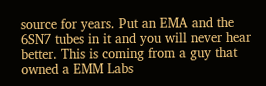source for years. Put an EMA and the 6SN7 tubes in it and you will never hear better. This is coming from a guy that owned a EMM Labs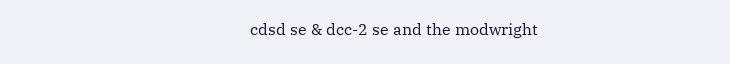cdsd se & dcc-2 se and the modwright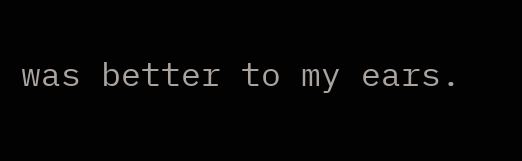was better to my ears.